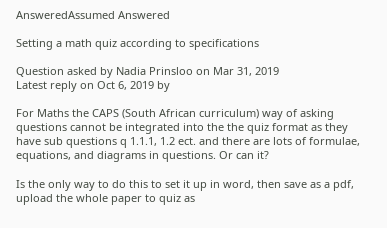AnsweredAssumed Answered

Setting a math quiz according to specifications

Question asked by Nadia Prinsloo on Mar 31, 2019
Latest reply on Oct 6, 2019 by

For Maths the CAPS (South African curriculum) way of asking questions cannot be integrated into the the quiz format as they have sub questions q 1.1.1, 1.2 ect. and there are lots of formulae, equations, and diagrams in questions. Or can it?

Is the only way to do this to set it up in word, then save as a pdf, upload the whole paper to quiz as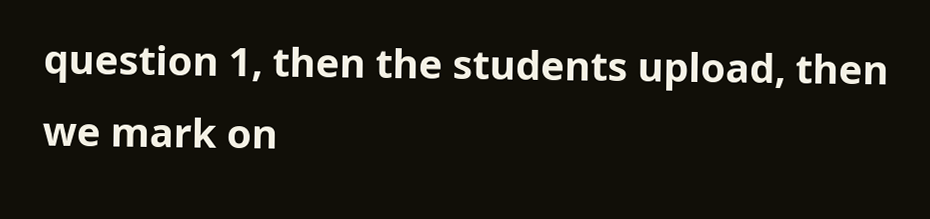question 1, then the students upload, then we mark on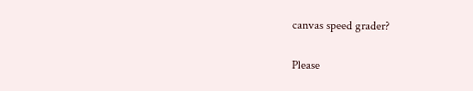canvas speed grader?

Please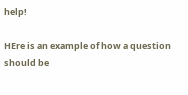help!

HEre is an example of how a question should be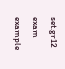set.gr12 exam example